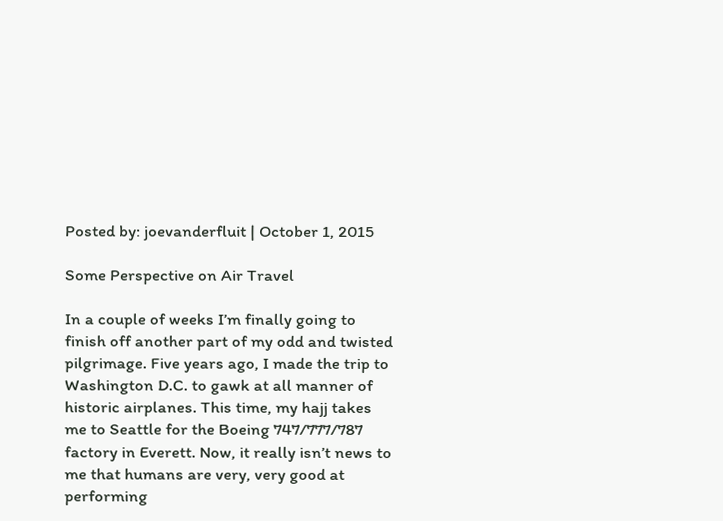Posted by: joevanderfluit | October 1, 2015

Some Perspective on Air Travel

In a couple of weeks I’m finally going to finish off another part of my odd and twisted pilgrimage. Five years ago, I made the trip to Washington D.C. to gawk at all manner of historic airplanes. This time, my hajj takes me to Seattle for the Boeing 747/777/787 factory in Everett. Now, it really isn’t news to me that humans are very, very good at performing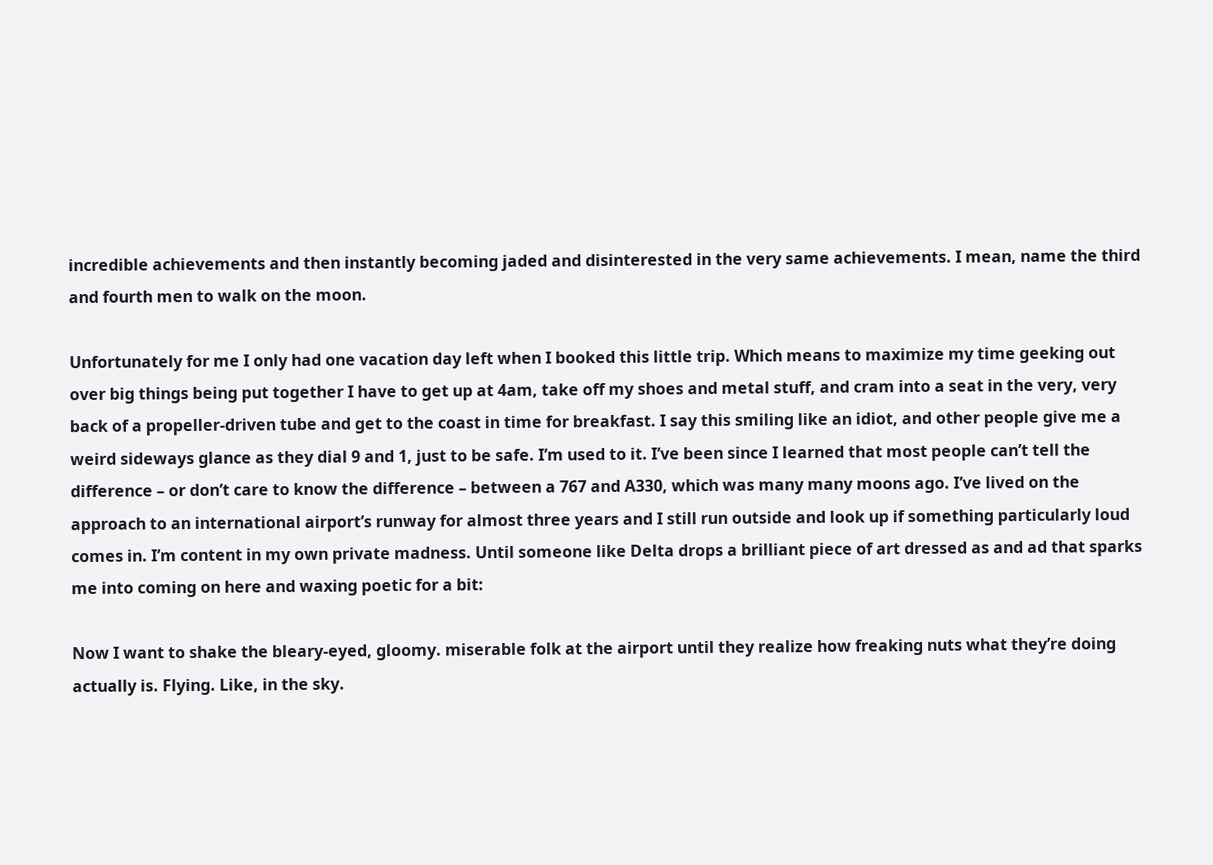incredible achievements and then instantly becoming jaded and disinterested in the very same achievements. I mean, name the third and fourth men to walk on the moon.

Unfortunately for me I only had one vacation day left when I booked this little trip. Which means to maximize my time geeking out over big things being put together I have to get up at 4am, take off my shoes and metal stuff, and cram into a seat in the very, very back of a propeller-driven tube and get to the coast in time for breakfast. I say this smiling like an idiot, and other people give me a weird sideways glance as they dial 9 and 1, just to be safe. I’m used to it. I’ve been since I learned that most people can’t tell the difference – or don’t care to know the difference – between a 767 and A330, which was many many moons ago. I’ve lived on the approach to an international airport’s runway for almost three years and I still run outside and look up if something particularly loud comes in. I’m content in my own private madness. Until someone like Delta drops a brilliant piece of art dressed as and ad that sparks me into coming on here and waxing poetic for a bit:

Now I want to shake the bleary-eyed, gloomy. miserable folk at the airport until they realize how freaking nuts what they’re doing actually is. Flying. Like, in the sky.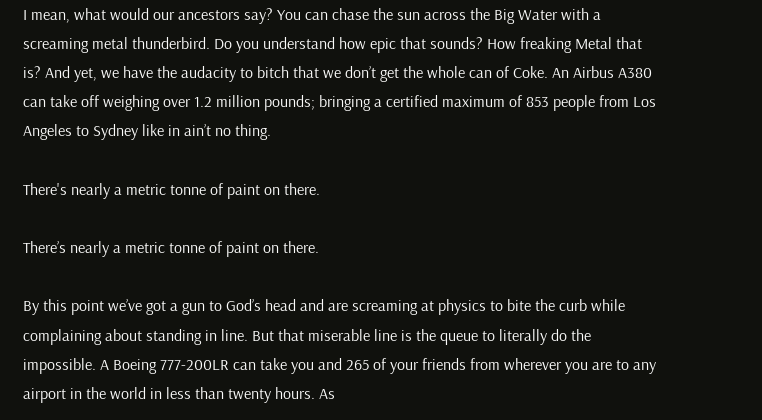I mean, what would our ancestors say? You can chase the sun across the Big Water with a screaming metal thunderbird. Do you understand how epic that sounds? How freaking Metal that is? And yet, we have the audacity to bitch that we don’t get the whole can of Coke. An Airbus A380 can take off weighing over 1.2 million pounds; bringing a certified maximum of 853 people from Los Angeles to Sydney like in ain’t no thing.

There's nearly a metric tonne of paint on there.

There’s nearly a metric tonne of paint on there.

By this point we’ve got a gun to God’s head and are screaming at physics to bite the curb while complaining about standing in line. But that miserable line is the queue to literally do the impossible. A Boeing 777-200LR can take you and 265 of your friends from wherever you are to any airport in the world in less than twenty hours. As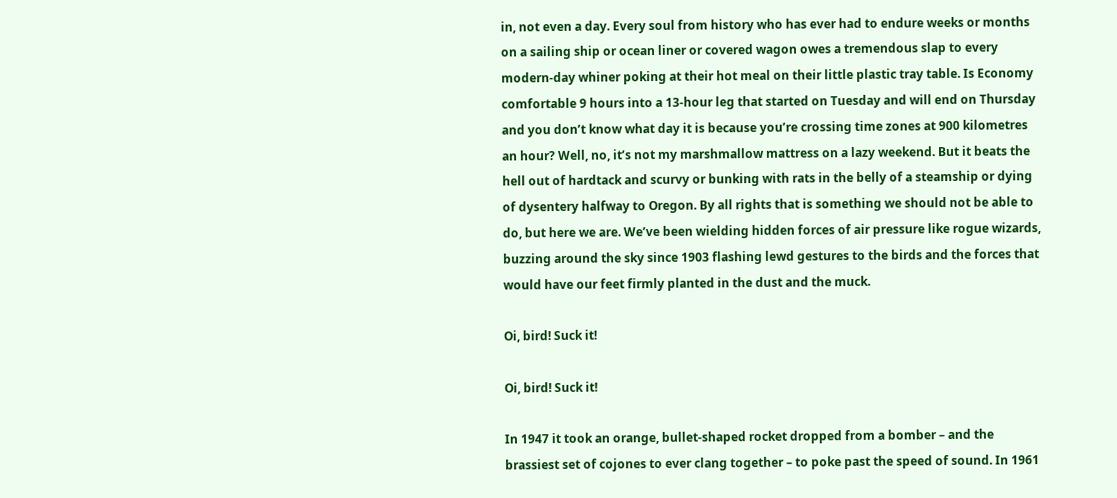in, not even a day. Every soul from history who has ever had to endure weeks or months on a sailing ship or ocean liner or covered wagon owes a tremendous slap to every modern-day whiner poking at their hot meal on their little plastic tray table. Is Economy comfortable 9 hours into a 13-hour leg that started on Tuesday and will end on Thursday and you don’t know what day it is because you’re crossing time zones at 900 kilometres an hour? Well, no, it’s not my marshmallow mattress on a lazy weekend. But it beats the hell out of hardtack and scurvy or bunking with rats in the belly of a steamship or dying of dysentery halfway to Oregon. By all rights that is something we should not be able to do, but here we are. We’ve been wielding hidden forces of air pressure like rogue wizards, buzzing around the sky since 1903 flashing lewd gestures to the birds and the forces that would have our feet firmly planted in the dust and the muck.

Oi, bird! Suck it!

Oi, bird! Suck it!

In 1947 it took an orange, bullet-shaped rocket dropped from a bomber – and the brassiest set of cojones to ever clang together – to poke past the speed of sound. In 1961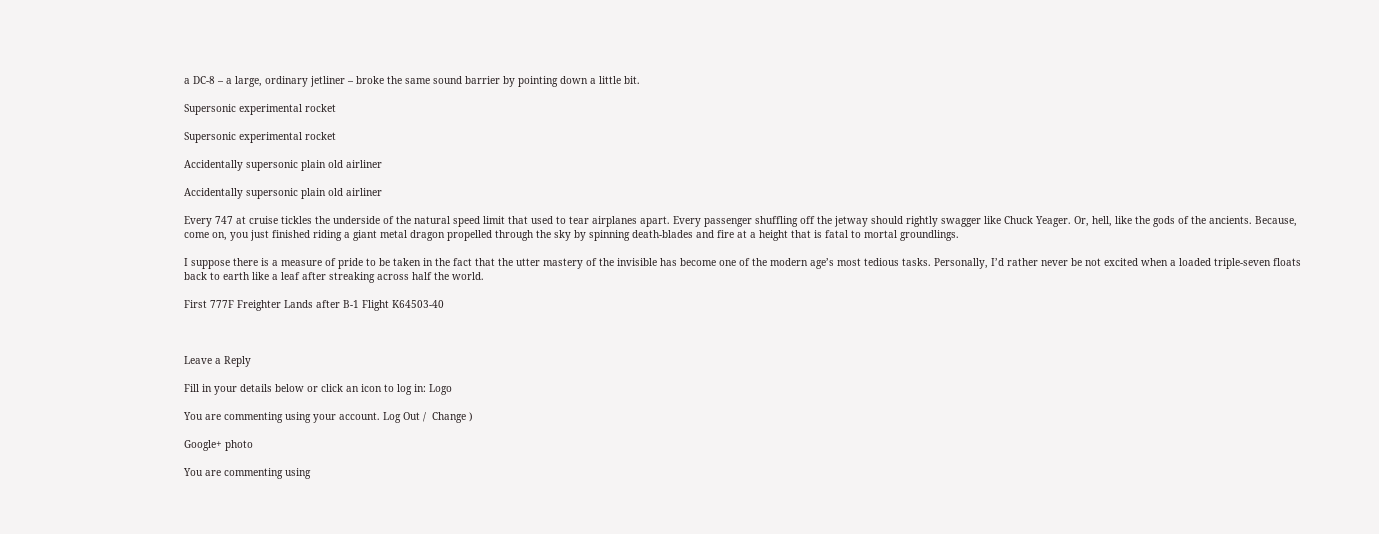a DC-8 – a large, ordinary jetliner – broke the same sound barrier by pointing down a little bit.

Supersonic experimental rocket

Supersonic experimental rocket

Accidentally supersonic plain old airliner

Accidentally supersonic plain old airliner

Every 747 at cruise tickles the underside of the natural speed limit that used to tear airplanes apart. Every passenger shuffling off the jetway should rightly swagger like Chuck Yeager. Or, hell, like the gods of the ancients. Because, come on, you just finished riding a giant metal dragon propelled through the sky by spinning death-blades and fire at a height that is fatal to mortal groundlings.

I suppose there is a measure of pride to be taken in the fact that the utter mastery of the invisible has become one of the modern age’s most tedious tasks. Personally, I’d rather never be not excited when a loaded triple-seven floats back to earth like a leaf after streaking across half the world.

First 777F Freighter Lands after B-1 Flight K64503-40



Leave a Reply

Fill in your details below or click an icon to log in: Logo

You are commenting using your account. Log Out /  Change )

Google+ photo

You are commenting using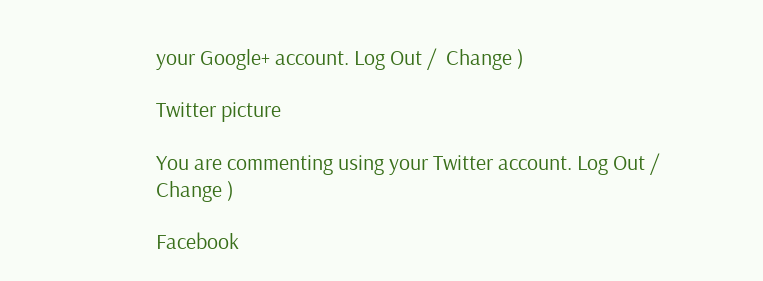your Google+ account. Log Out /  Change )

Twitter picture

You are commenting using your Twitter account. Log Out /  Change )

Facebook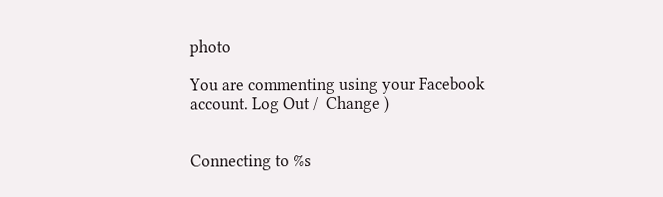photo

You are commenting using your Facebook account. Log Out /  Change )


Connecting to %s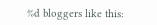%d bloggers like this: